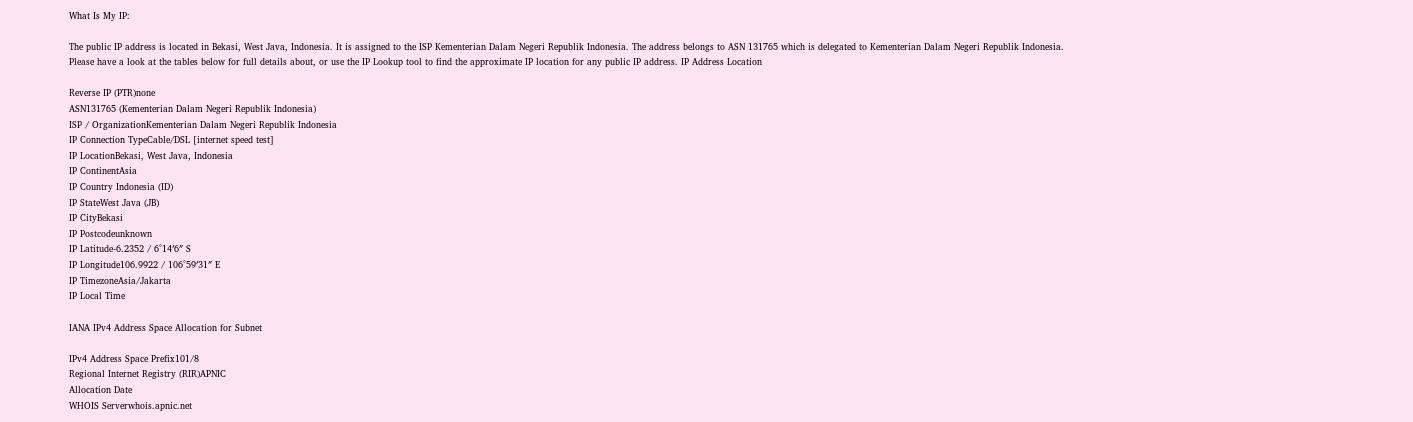What Is My IP:

The public IP address is located in Bekasi, West Java, Indonesia. It is assigned to the ISP Kementerian Dalam Negeri Republik Indonesia. The address belongs to ASN 131765 which is delegated to Kementerian Dalam Negeri Republik Indonesia.
Please have a look at the tables below for full details about, or use the IP Lookup tool to find the approximate IP location for any public IP address. IP Address Location

Reverse IP (PTR)none
ASN131765 (Kementerian Dalam Negeri Republik Indonesia)
ISP / OrganizationKementerian Dalam Negeri Republik Indonesia
IP Connection TypeCable/DSL [internet speed test]
IP LocationBekasi, West Java, Indonesia
IP ContinentAsia
IP Country Indonesia (ID)
IP StateWest Java (JB)
IP CityBekasi
IP Postcodeunknown
IP Latitude-6.2352 / 6°14′6″ S
IP Longitude106.9922 / 106°59′31″ E
IP TimezoneAsia/Jakarta
IP Local Time

IANA IPv4 Address Space Allocation for Subnet

IPv4 Address Space Prefix101/8
Regional Internet Registry (RIR)APNIC
Allocation Date
WHOIS Serverwhois.apnic.net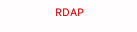RDAP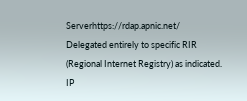Serverhttps://rdap.apnic.net/
Delegated entirely to specific RIR (Regional Internet Registry) as indicated. IP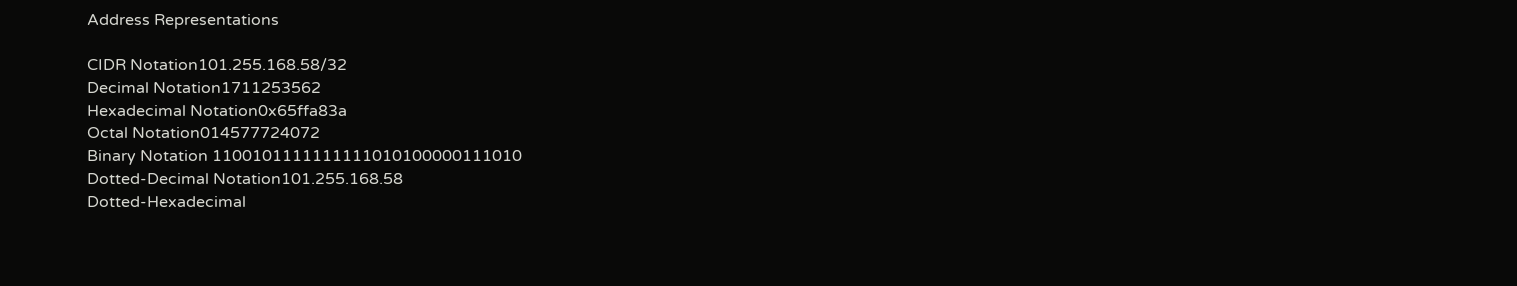Address Representations

CIDR Notation101.255.168.58/32
Decimal Notation1711253562
Hexadecimal Notation0x65ffa83a
Octal Notation014577724072
Binary Notation 1100101111111111010100000111010
Dotted-Decimal Notation101.255.168.58
Dotted-Hexadecimal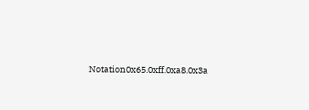Notation0x65.0xff.0xa8.0x3a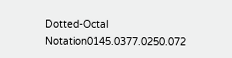Dotted-Octal Notation0145.0377.0250.072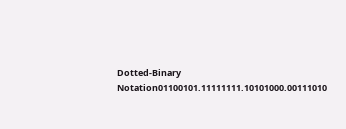Dotted-Binary Notation01100101.11111111.10101000.00111010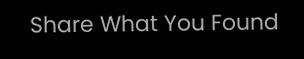Share What You Found